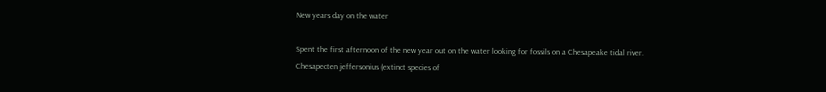New years day on the water

Spent the first afternoon of the new year out on the water looking for fossils on a Chesapeake tidal river. Chesapecten jeffersonius (extinct species of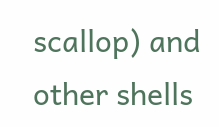scallop) and other shells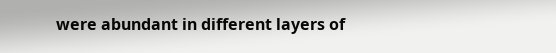were abundant in different layers of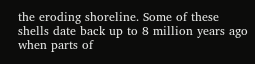the eroding shoreline. Some of these shells date back up to 8 million years ago when parts of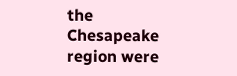the Chesapeake region were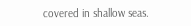covered in shallow seas.